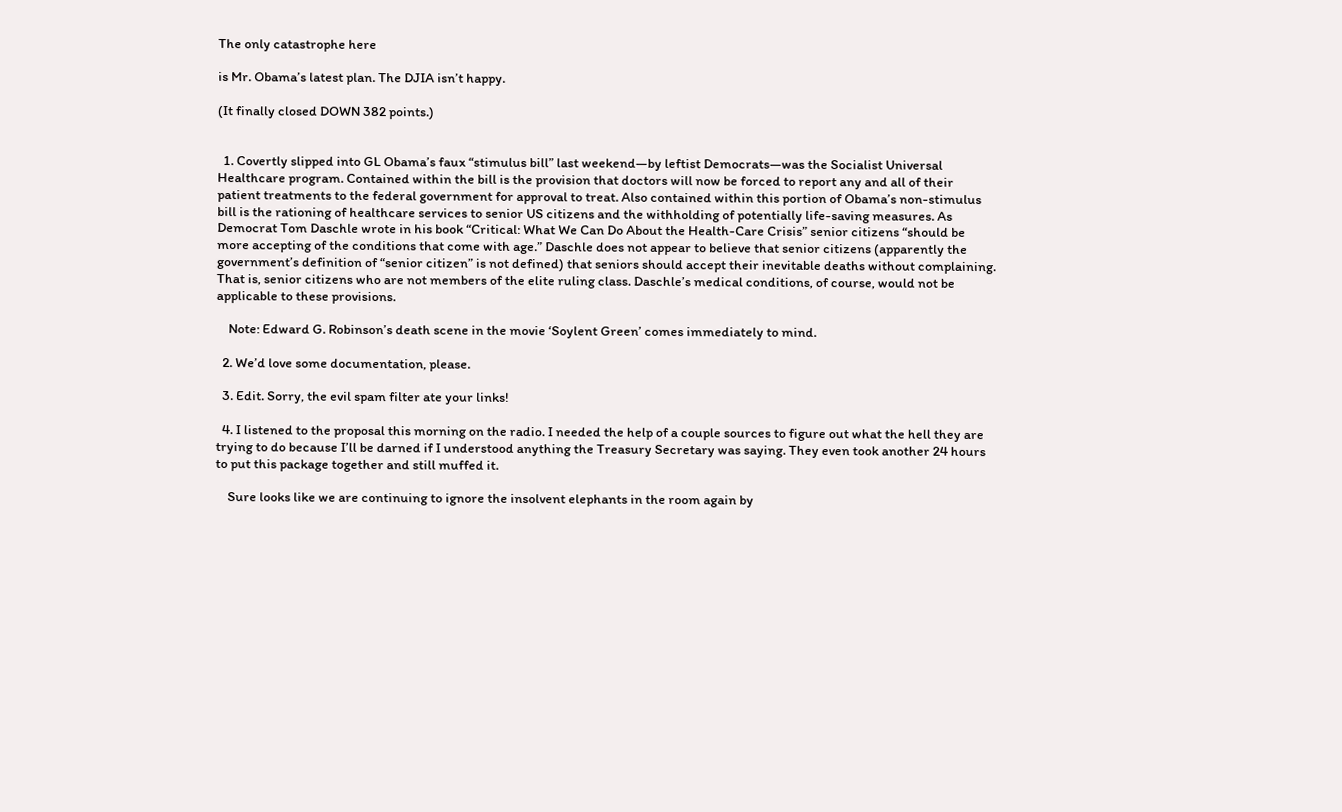The only catastrophe here

is Mr. Obama’s latest plan. The DJIA isn’t happy.

(It finally closed DOWN 382 points.)


  1. Covertly slipped into GL Obama’s faux “stimulus bill” last weekend—by leftist Democrats—was the Socialist Universal Healthcare program. Contained within the bill is the provision that doctors will now be forced to report any and all of their patient treatments to the federal government for approval to treat. Also contained within this portion of Obama’s non-stimulus bill is the rationing of healthcare services to senior US citizens and the withholding of potentially life-saving measures. As Democrat Tom Daschle wrote in his book “Critical: What We Can Do About the Health-Care Crisis” senior citizens “should be more accepting of the conditions that come with age.” Daschle does not appear to believe that senior citizens (apparently the government’s definition of “senior citizen” is not defined) that seniors should accept their inevitable deaths without complaining. That is, senior citizens who are not members of the elite ruling class. Daschle’s medical conditions, of course, would not be applicable to these provisions.

    Note: Edward G. Robinson’s death scene in the movie ‘Soylent Green’ comes immediately to mind.

  2. We’d love some documentation, please.

  3. Edit. Sorry, the evil spam filter ate your links!

  4. I listened to the proposal this morning on the radio. I needed the help of a couple sources to figure out what the hell they are trying to do because I’ll be darned if I understood anything the Treasury Secretary was saying. They even took another 24 hours to put this package together and still muffed it.

    Sure looks like we are continuing to ignore the insolvent elephants in the room again by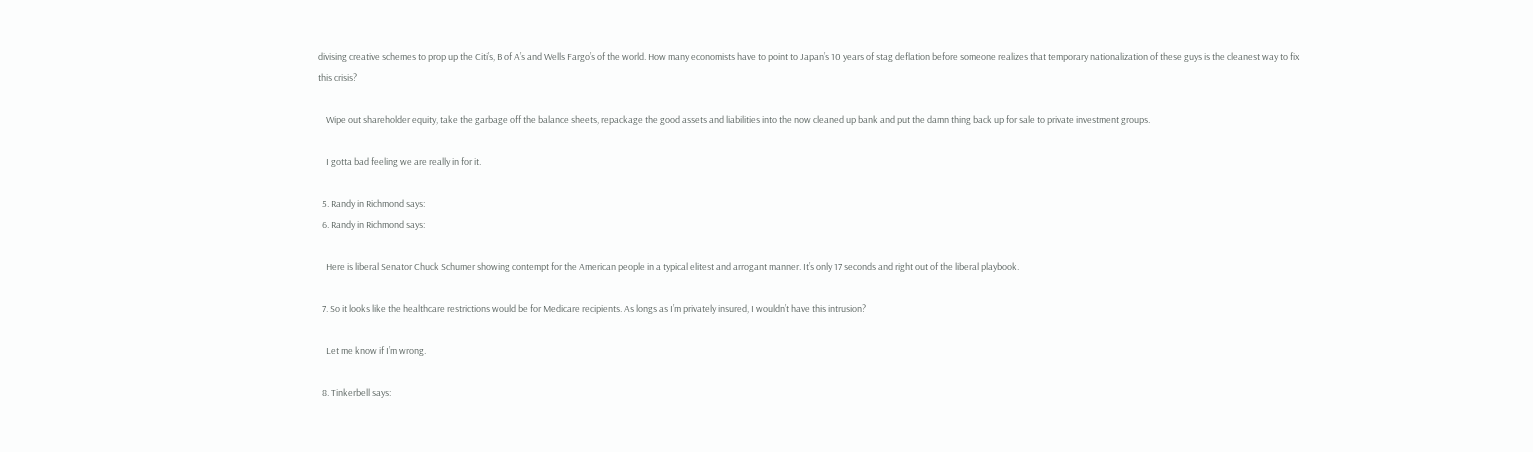divising creative schemes to prop up the Citi’s, B of A’s and Wells Fargo’s of the world. How many economists have to point to Japan’s 10 years of stag deflation before someone realizes that temporary nationalization of these guys is the cleanest way to fix this crisis?

    Wipe out shareholder equity, take the garbage off the balance sheets, repackage the good assets and liabilities into the now cleaned up bank and put the damn thing back up for sale to private investment groups.

    I gotta bad feeling we are really in for it.

  5. Randy in Richmond says:
  6. Randy in Richmond says:

    Here is liberal Senator Chuck Schumer showing contempt for the American people in a typical elitest and arrogant manner. It’s only 17 seconds and right out of the liberal playbook.

  7. So it looks like the healthcare restrictions would be for Medicare recipients. As longs as I’m privately insured, I wouldn’t have this intrusion?

    Let me know if I’m wrong.

  8. Tinkerbell says: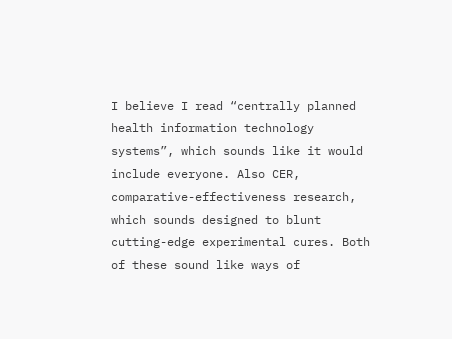I believe I read “centrally planned health information technology systems”, which sounds like it would include everyone. Also CER, comparative-effectiveness research, which sounds designed to blunt cutting-edge experimental cures. Both of these sound like ways of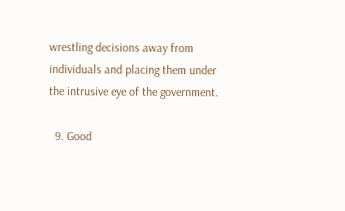wrestling decisions away from individuals and placing them under the intrusive eye of the government.

  9. Good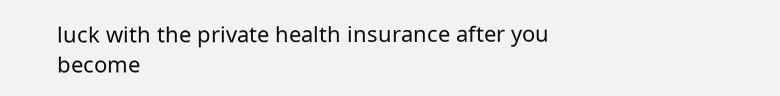luck with the private health insurance after you become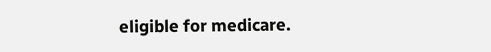eligible for medicare.